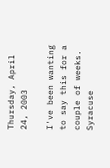Thursday, April 24, 2003

I've been wanting to say this for a couple of weeks. Syracuse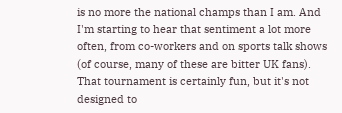is no more the national champs than I am. And I'm starting to hear that sentiment a lot more often, from co-workers and on sports talk shows (of course, many of these are bitter UK fans). That tournament is certainly fun, but it's not designed to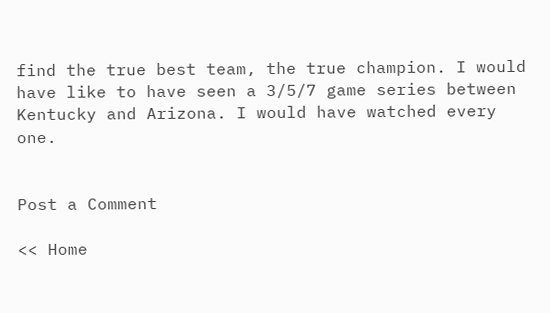find the true best team, the true champion. I would have like to have seen a 3/5/7 game series between Kentucky and Arizona. I would have watched every one.


Post a Comment

<< Home